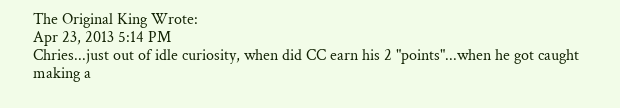The Original King Wrote:
Apr 23, 2013 5:14 PM
Chries...just out of idle curiosity, when did CC earn his 2 "points"...when he got caught making a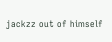jackzz out of himself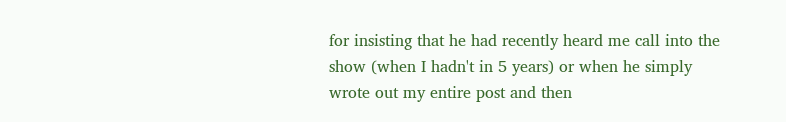for insisting that he had recently heard me call into the show (when I hadn't in 5 years) or when he simply wrote out my entire post and then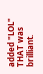added "LOL" THAT was brilliant.